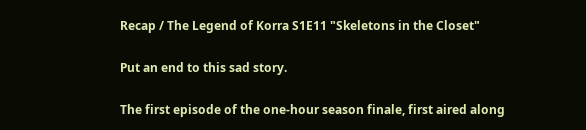Recap / The Legend of Korra S1E11 "Skeletons in the Closet"

Put an end to this sad story.

The first episode of the one-hour season finale, first aired along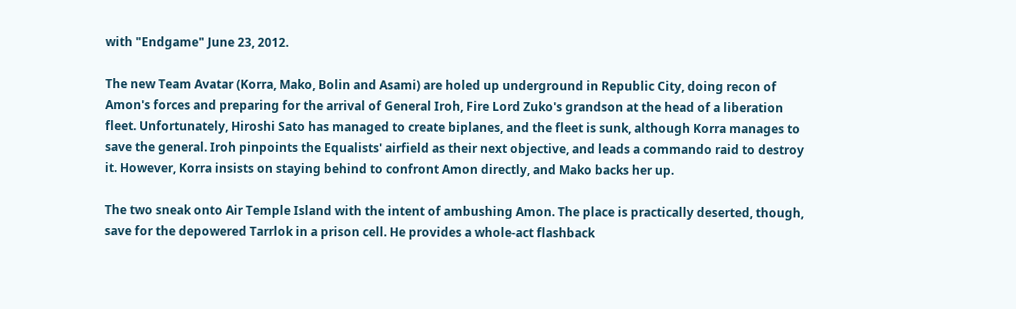with "Endgame" June 23, 2012.

The new Team Avatar (Korra, Mako, Bolin and Asami) are holed up underground in Republic City, doing recon of Amon's forces and preparing for the arrival of General Iroh, Fire Lord Zuko's grandson at the head of a liberation fleet. Unfortunately, Hiroshi Sato has managed to create biplanes, and the fleet is sunk, although Korra manages to save the general. Iroh pinpoints the Equalists' airfield as their next objective, and leads a commando raid to destroy it. However, Korra insists on staying behind to confront Amon directly, and Mako backs her up.

The two sneak onto Air Temple Island with the intent of ambushing Amon. The place is practically deserted, though, save for the depowered Tarrlok in a prison cell. He provides a whole-act flashback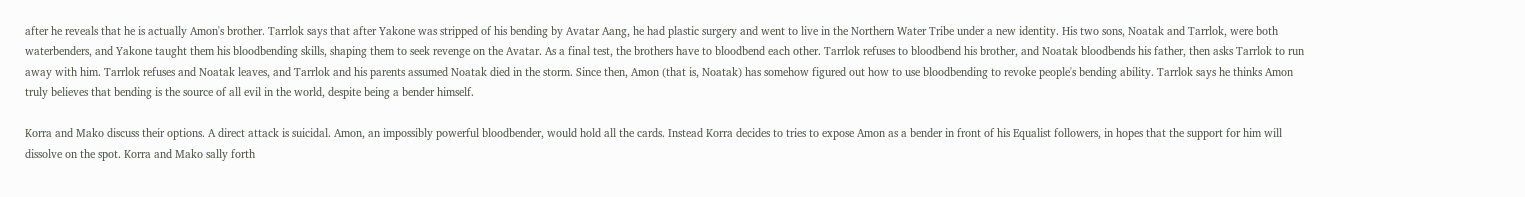after he reveals that he is actually Amon's brother. Tarrlok says that after Yakone was stripped of his bending by Avatar Aang, he had plastic surgery and went to live in the Northern Water Tribe under a new identity. His two sons, Noatak and Tarrlok, were both waterbenders, and Yakone taught them his bloodbending skills, shaping them to seek revenge on the Avatar. As a final test, the brothers have to bloodbend each other. Tarrlok refuses to bloodbend his brother, and Noatak bloodbends his father, then asks Tarrlok to run away with him. Tarrlok refuses and Noatak leaves, and Tarrlok and his parents assumed Noatak died in the storm. Since then, Amon (that is, Noatak) has somehow figured out how to use bloodbending to revoke people's bending ability. Tarrlok says he thinks Amon truly believes that bending is the source of all evil in the world, despite being a bender himself.

Korra and Mako discuss their options. A direct attack is suicidal. Amon, an impossibly powerful bloodbender, would hold all the cards. Instead Korra decides to tries to expose Amon as a bender in front of his Equalist followers, in hopes that the support for him will dissolve on the spot. Korra and Mako sally forth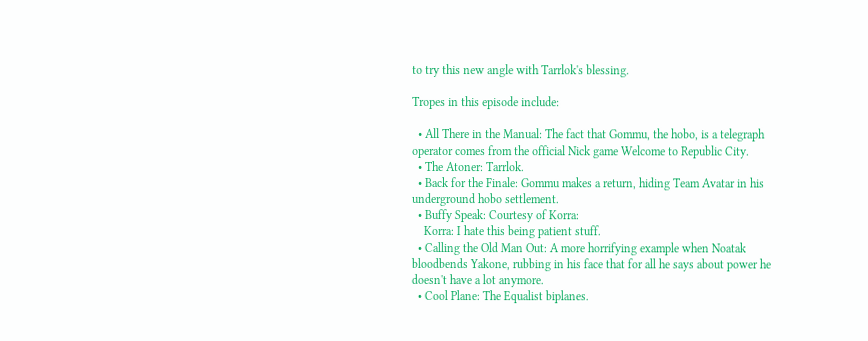to try this new angle with Tarrlok's blessing.

Tropes in this episode include:

  • All There in the Manual: The fact that Gommu, the hobo, is a telegraph operator comes from the official Nick game Welcome to Republic City.
  • The Atoner: Tarrlok.
  • Back for the Finale: Gommu makes a return, hiding Team Avatar in his underground hobo settlement.
  • Buffy Speak: Courtesy of Korra:
    Korra: I hate this being patient stuff.
  • Calling the Old Man Out: A more horrifying example when Noatak bloodbends Yakone, rubbing in his face that for all he says about power he doesn't have a lot anymore.
  • Cool Plane: The Equalist biplanes.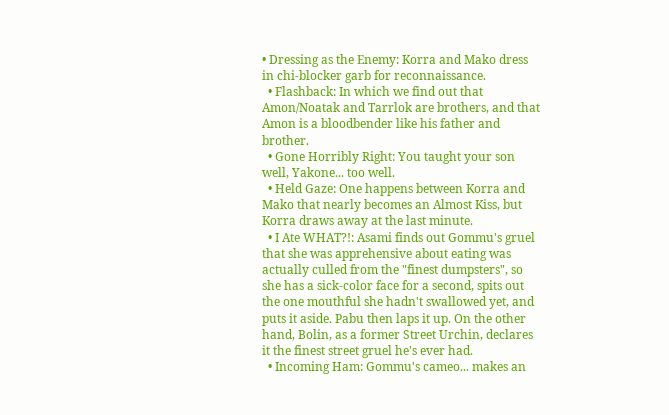• Dressing as the Enemy: Korra and Mako dress in chi-blocker garb for reconnaissance.
  • Flashback: In which we find out that Amon/Noatak and Tarrlok are brothers, and that Amon is a bloodbender like his father and brother.
  • Gone Horribly Right: You taught your son well, Yakone... too well.
  • Held Gaze: One happens between Korra and Mako that nearly becomes an Almost Kiss, but Korra draws away at the last minute.
  • I Ate WHAT?!: Asami finds out Gommu's gruel that she was apprehensive about eating was actually culled from the "finest dumpsters", so she has a sick-color face for a second, spits out the one mouthful she hadn't swallowed yet, and puts it aside. Pabu then laps it up. On the other hand, Bolin, as a former Street Urchin, declares it the finest street gruel he's ever had.
  • Incoming Ham: Gommu's cameo... makes an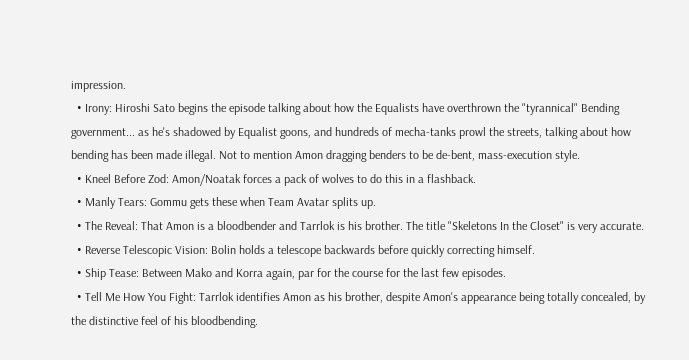impression.
  • Irony: Hiroshi Sato begins the episode talking about how the Equalists have overthrown the "tyrannical" Bending government... as he's shadowed by Equalist goons, and hundreds of mecha-tanks prowl the streets, talking about how bending has been made illegal. Not to mention Amon dragging benders to be de-bent, mass-execution style.
  • Kneel Before Zod: Amon/Noatak forces a pack of wolves to do this in a flashback.
  • Manly Tears: Gommu gets these when Team Avatar splits up.
  • The Reveal: That Amon is a bloodbender and Tarrlok is his brother. The title "Skeletons In the Closet" is very accurate.
  • Reverse Telescopic Vision: Bolin holds a telescope backwards before quickly correcting himself.
  • Ship Tease: Between Mako and Korra again, par for the course for the last few episodes.
  • Tell Me How You Fight: Tarrlok identifies Amon as his brother, despite Amon's appearance being totally concealed, by the distinctive feel of his bloodbending.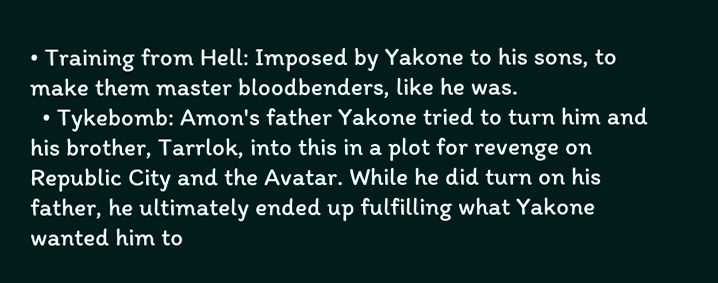• Training from Hell: Imposed by Yakone to his sons, to make them master bloodbenders, like he was.
  • Tykebomb: Amon's father Yakone tried to turn him and his brother, Tarrlok, into this in a plot for revenge on Republic City and the Avatar. While he did turn on his father, he ultimately ended up fulfilling what Yakone wanted him to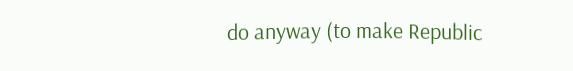do anyway (to make Republic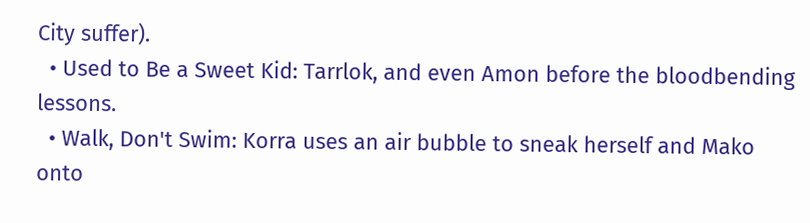City suffer).
  • Used to Be a Sweet Kid: Tarrlok, and even Amon before the bloodbending lessons.
  • Walk, Don't Swim: Korra uses an air bubble to sneak herself and Mako onto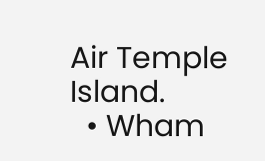Air Temple Island.
  • Wham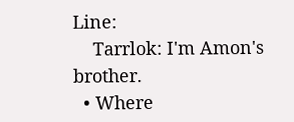Line:
    Tarrlok: I'm Amon's brother.
  • Where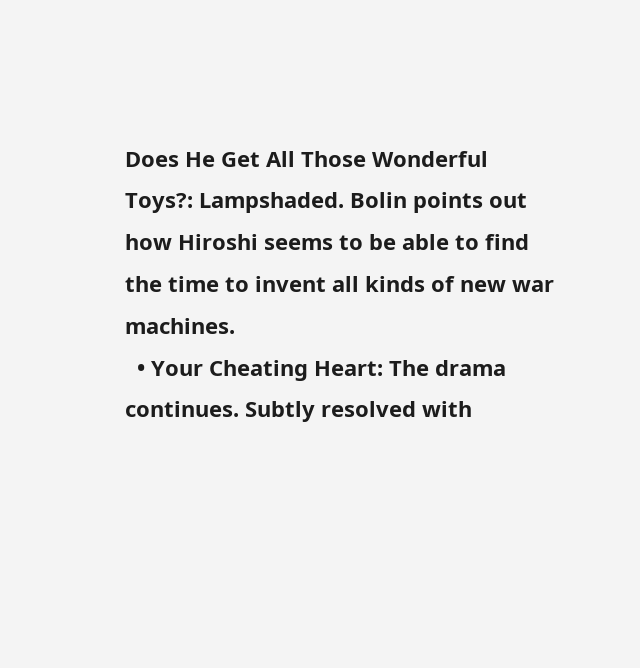Does He Get All Those Wonderful Toys?: Lampshaded. Bolin points out how Hiroshi seems to be able to find the time to invent all kinds of new war machines.
  • Your Cheating Heart: The drama continues. Subtly resolved with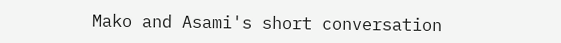Mako and Asami's short conversation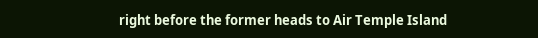right before the former heads to Air Temple Island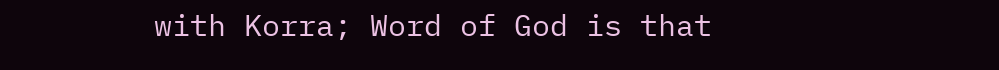with Korra; Word of God is that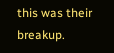this was their breakup.